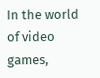In the world of video games,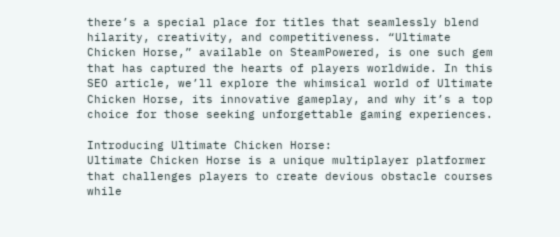there’s a special place for titles that seamlessly blend hilarity, creativity, and competitiveness. “Ultimate Chicken Horse,” available on SteamPowered, is one such gem that has captured the hearts of players worldwide. In this SEO article, we’ll explore the whimsical world of Ultimate Chicken Horse, its innovative gameplay, and why it’s a top choice for those seeking unforgettable gaming experiences.

Introducing Ultimate Chicken Horse:
Ultimate Chicken Horse is a unique multiplayer platformer that challenges players to create devious obstacle courses while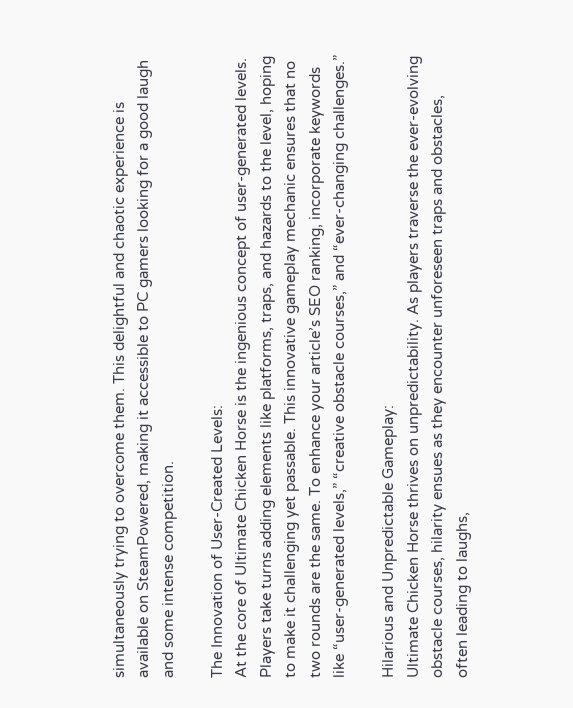simultaneously trying to overcome them. This delightful and chaotic experience is available on SteamPowered, making it accessible to PC gamers looking for a good laugh and some intense competition.

The Innovation of User-Created Levels:
At the core of Ultimate Chicken Horse is the ingenious concept of user-generated levels. Players take turns adding elements like platforms, traps, and hazards to the level, hoping to make it challenging yet passable. This innovative gameplay mechanic ensures that no two rounds are the same. To enhance your article’s SEO ranking, incorporate keywords like “user-generated levels,” “creative obstacle courses,” and “ever-changing challenges.”

Hilarious and Unpredictable Gameplay:
Ultimate Chicken Horse thrives on unpredictability. As players traverse the ever-evolving obstacle courses, hilarity ensues as they encounter unforeseen traps and obstacles, often leading to laughs,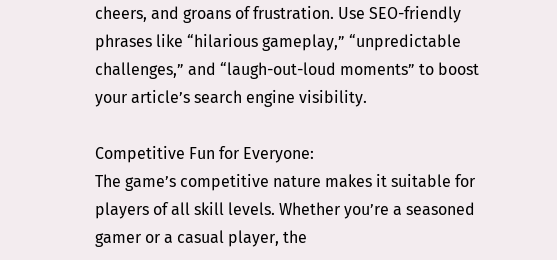cheers, and groans of frustration. Use SEO-friendly phrases like “hilarious gameplay,” “unpredictable challenges,” and “laugh-out-loud moments” to boost your article’s search engine visibility.

Competitive Fun for Everyone:
The game’s competitive nature makes it suitable for players of all skill levels. Whether you’re a seasoned gamer or a casual player, the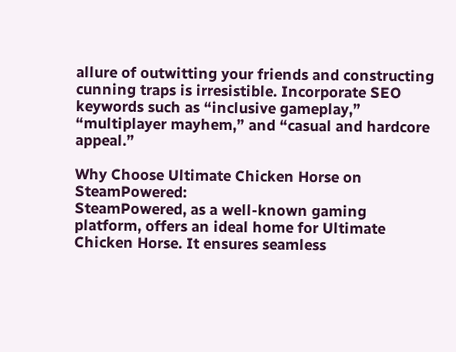allure of outwitting your friends and constructing cunning traps is irresistible. Incorporate SEO keywords such as “inclusive gameplay,” “multiplayer mayhem,” and “casual and hardcore appeal.”

Why Choose Ultimate Chicken Horse on SteamPowered:
SteamPowered, as a well-known gaming platform, offers an ideal home for Ultimate Chicken Horse. It ensures seamless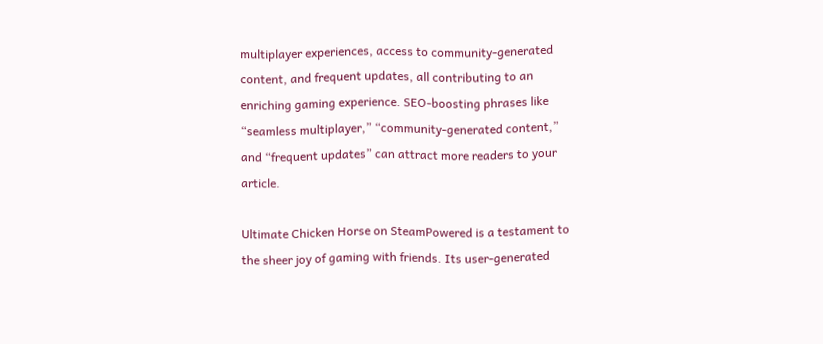multiplayer experiences, access to community-generated content, and frequent updates, all contributing to an enriching gaming experience. SEO-boosting phrases like “seamless multiplayer,” “community-generated content,” and “frequent updates” can attract more readers to your article.

Ultimate Chicken Horse on SteamPowered is a testament to the sheer joy of gaming with friends. Its user-generated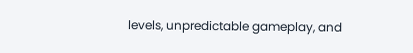levels, unpredictable gameplay, and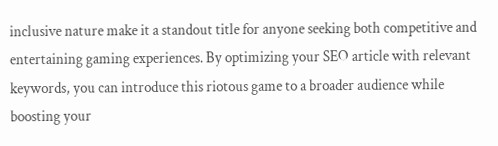inclusive nature make it a standout title for anyone seeking both competitive and entertaining gaming experiences. By optimizing your SEO article with relevant keywords, you can introduce this riotous game to a broader audience while boosting your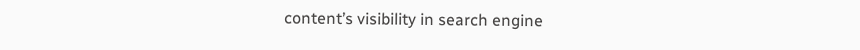content’s visibility in search engine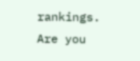rankings. Are you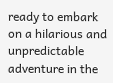ready to embark on a hilarious and unpredictable adventure in the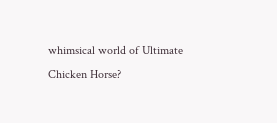whimsical world of Ultimate Chicken Horse?